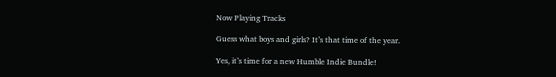Now Playing Tracks

Guess what boys and girls? It’s that time of the year.

Yes, it’s time for a new Humble Indie Bundle!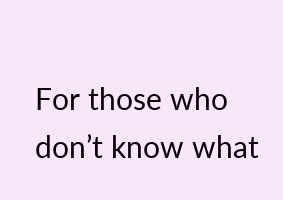For those who don’t know what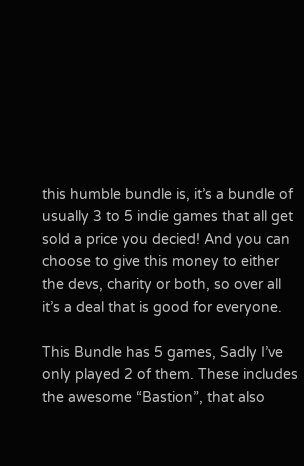this humble bundle is, it’s a bundle of usually 3 to 5 indie games that all get sold a price you decied! And you can choose to give this money to either the devs, charity or both, so over all it’s a deal that is good for everyone.

This Bundle has 5 games, Sadly I’ve only played 2 of them. These includes the awesome “Bastion”, that also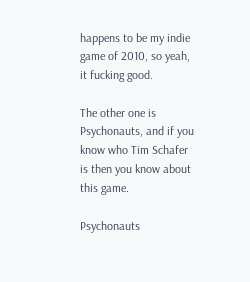happens to be my indie game of 2010, so yeah, it fucking good.

The other one is Psychonauts, and if you know who Tim Schafer is then you know about this game.

Psychonauts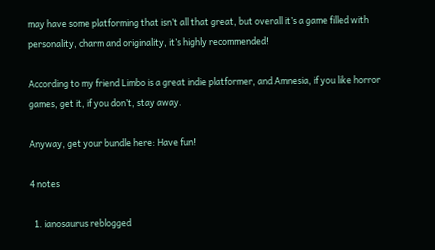may have some platforming that isn’t all that great, but overall it’s a game filled with personality, charm and originality, it’s highly recommended!

According to my friend Limbo is a great indie platformer, and Amnesia, if you like horror games, get it, if you don’t, stay away.

Anyway, get your bundle here: Have fun!

4 notes

  1. ianosaurus reblogged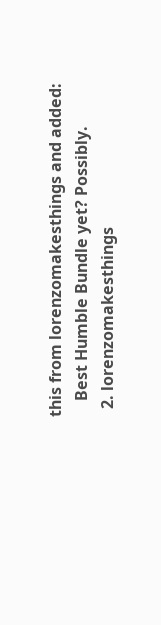this from lorenzomakesthings and added:
    Best Humble Bundle yet? Possibly.
  2. lorenzomakesthings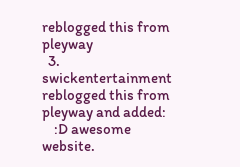reblogged this from pleyway
  3. swickentertainment reblogged this from pleyway and added:
    :D awesome website.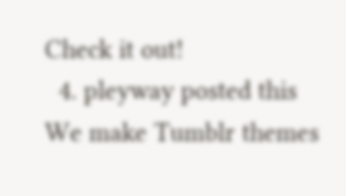Check it out!
  4. pleyway posted this
We make Tumblr themes